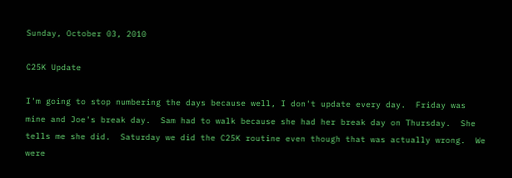Sunday, October 03, 2010

C25K Update

I'm going to stop numbering the days because well, I don't update every day.  Friday was mine and Joe's break day.  Sam had to walk because she had her break day on Thursday.  She tells me she did.  Saturday we did the C25K routine even though that was actually wrong.  We were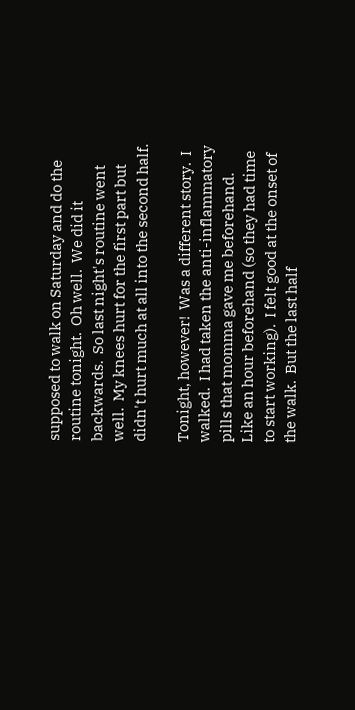supposed to walk on Saturday and do the routine tonight.  Oh well.  We did it backwards.  So last night's routine went well.  My knees hurt for the first part but didn't hurt much at all into the second half.

Tonight, however!  Was a different story.  I walked.  I had taken the anti-inflammatory pills that momma gave me beforehand.  Like an hour beforehand (so they had time to start working).  I felt good at the onset of the walk.  But the last half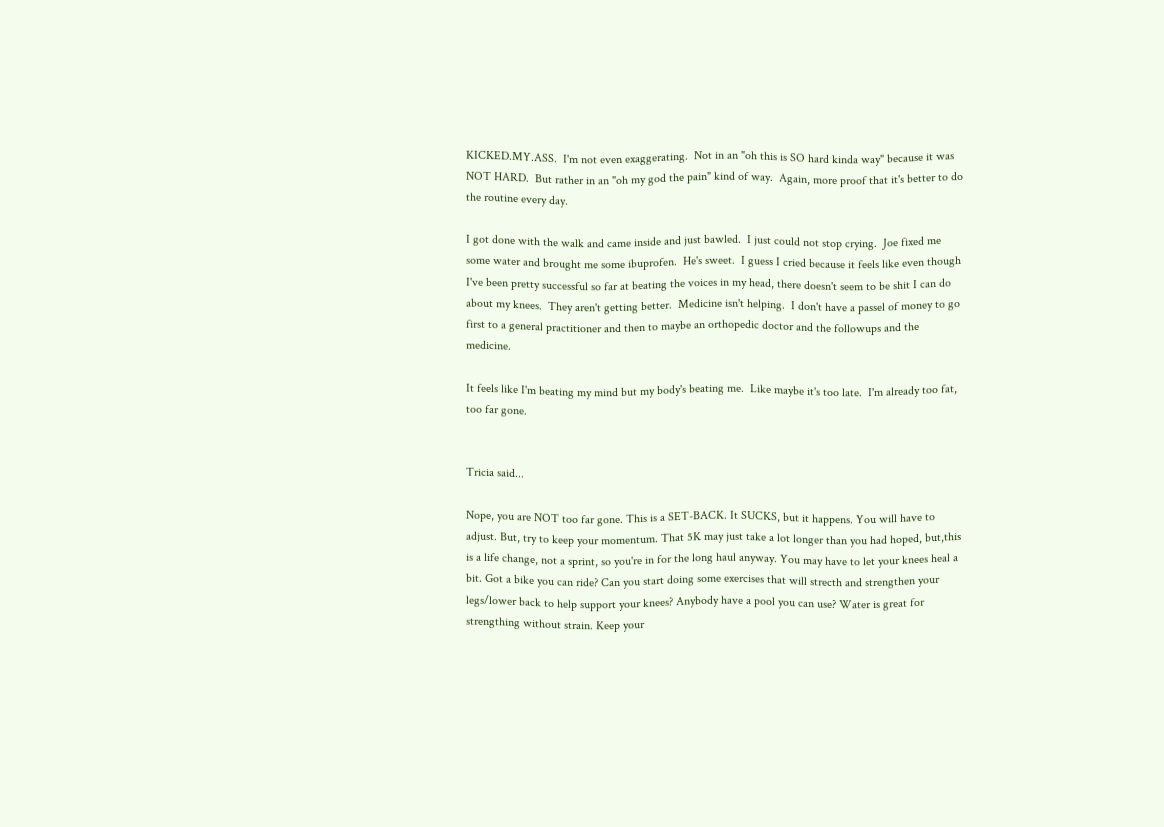KICKED.MY.ASS.  I'm not even exaggerating.  Not in an "oh this is SO hard kinda way" because it was NOT HARD.  But rather in an "oh my god the pain" kind of way.  Again, more proof that it's better to do the routine every day.

I got done with the walk and came inside and just bawled.  I just could not stop crying.  Joe fixed me some water and brought me some ibuprofen.  He's sweet.  I guess I cried because it feels like even though I've been pretty successful so far at beating the voices in my head, there doesn't seem to be shit I can do about my knees.  They aren't getting better.  Medicine isn't helping.  I don't have a passel of money to go first to a general practitioner and then to maybe an orthopedic doctor and the followups and the medicine.

It feels like I'm beating my mind but my body's beating me.  Like maybe it's too late.  I'm already too fat, too far gone.


Tricia said...

Nope, you are NOT too far gone. This is a SET-BACK. It SUCKS, but it happens. You will have to adjust. But, try to keep your momentum. That 5K may just take a lot longer than you had hoped, but,this is a life change, not a sprint, so you're in for the long haul anyway. You may have to let your knees heal a bit. Got a bike you can ride? Can you start doing some exercises that will strecth and strengthen your legs/lower back to help support your knees? Anybody have a pool you can use? Water is great for strengthing without strain. Keep your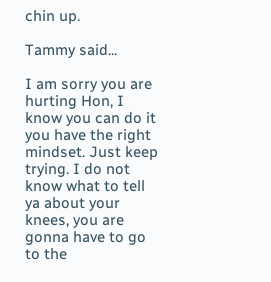chin up.

Tammy said...

I am sorry you are hurting Hon, I know you can do it you have the right mindset. Just keep trying. I do not know what to tell ya about your knees, you are gonna have to go to the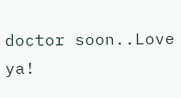doctor soon..Love ya!